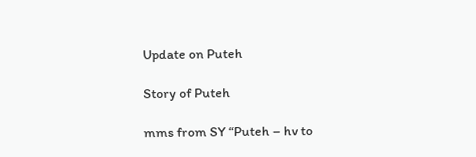Update on Puteh

Story of Puteh

mms from SY “Puteh – hv to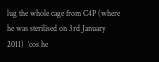lug the whole cage from C4P (where he was sterilised on 3rd January 2011)  ‘cos he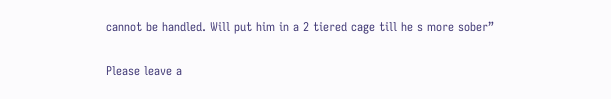cannot be handled. Will put him in a 2 tiered cage till he s more sober”

Please leave a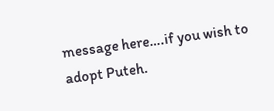message here….if you wish to adopt Puteh.